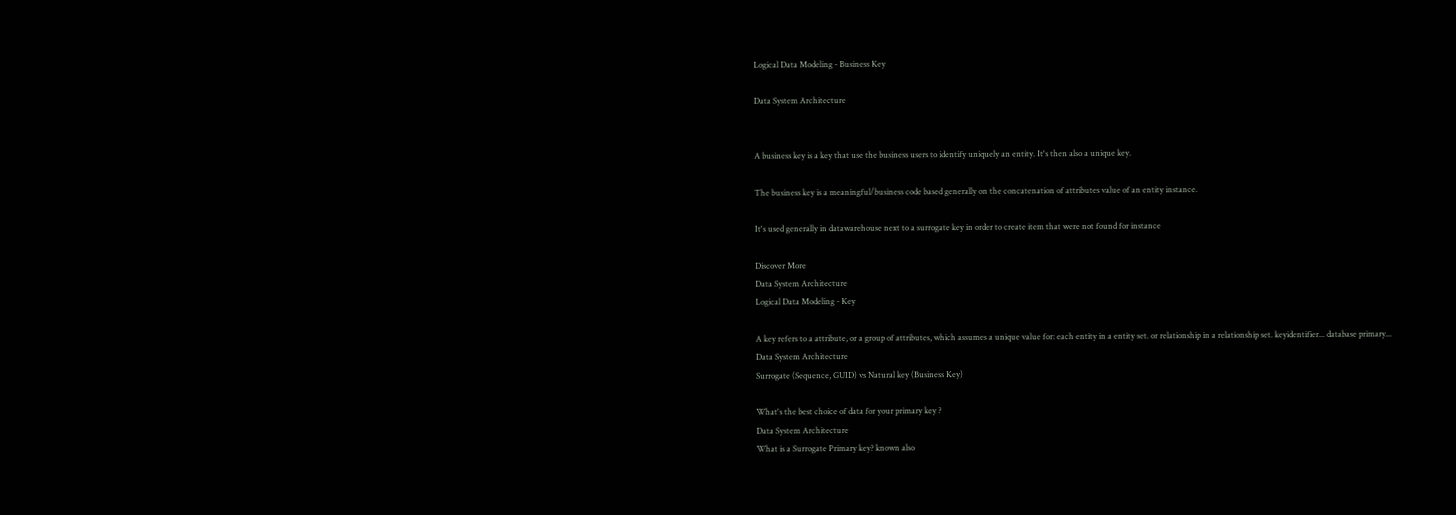Logical Data Modeling - Business Key

Data System Architecture


A business key is a key that use the business users to identify uniquely an entity. It's then also a unique key.

The business key is a meaningful/business code based generally on the concatenation of attributes value of an entity instance.

It's used generally in datawarehouse next to a surrogate key in order to create item that were not found for instance

Discover More
Data System Architecture
Logical Data Modeling - Key

A key refers to a attribute, or a group of attributes, which assumes a unique value for: each entity in a entity set. or relationship in a relationship set. keyidentifier... database primary...
Data System Architecture
Surrogate (Sequence, GUID) vs Natural key (Business Key)

What's the best choice of data for your primary key ?
Data System Architecture
What is a Surrogate Primary key? known also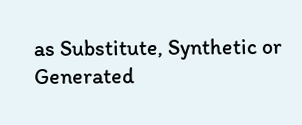as Substitute, Synthetic or Generated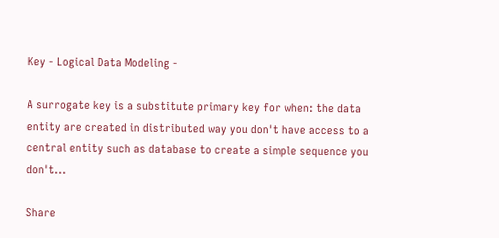Key - Logical Data Modeling -

A surrogate key is a substitute primary key for when: the data entity are created in distributed way you don't have access to a central entity such as database to create a simple sequence you don't...

Share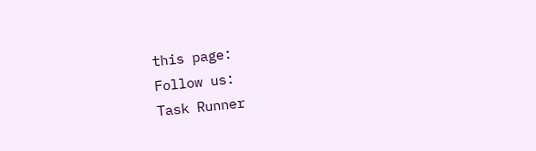this page:
Follow us:
Task Runner